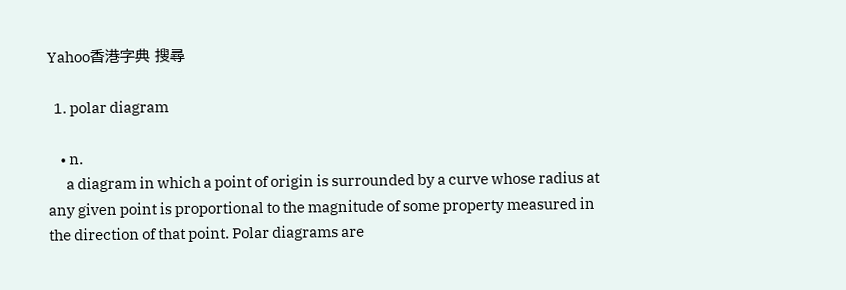Yahoo香港字典 搜尋

  1. polar diagram

    • n.
      a diagram in which a point of origin is surrounded by a curve whose radius at any given point is proportional to the magnitude of some property measured in the direction of that point. Polar diagrams are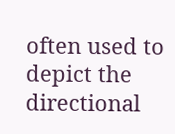often used to depict the directional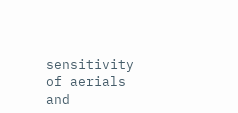sensitivity of aerials and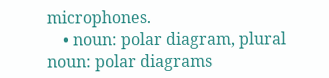microphones.
    • noun: polar diagram, plural noun: polar diagrams